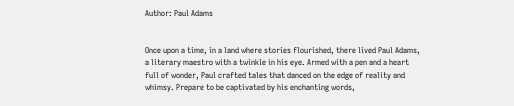Author: Paul Adams


Once upon a time, in a land where stories flourished, there lived Paul Adams, a literary maestro with a twinkle in his eye. Armed with a pen and a heart full of wonder, Paul crafted tales that danced on the edge of reality and whimsy. Prepare to be captivated by his enchanting words,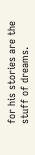for his stories are the stuff of dreams.